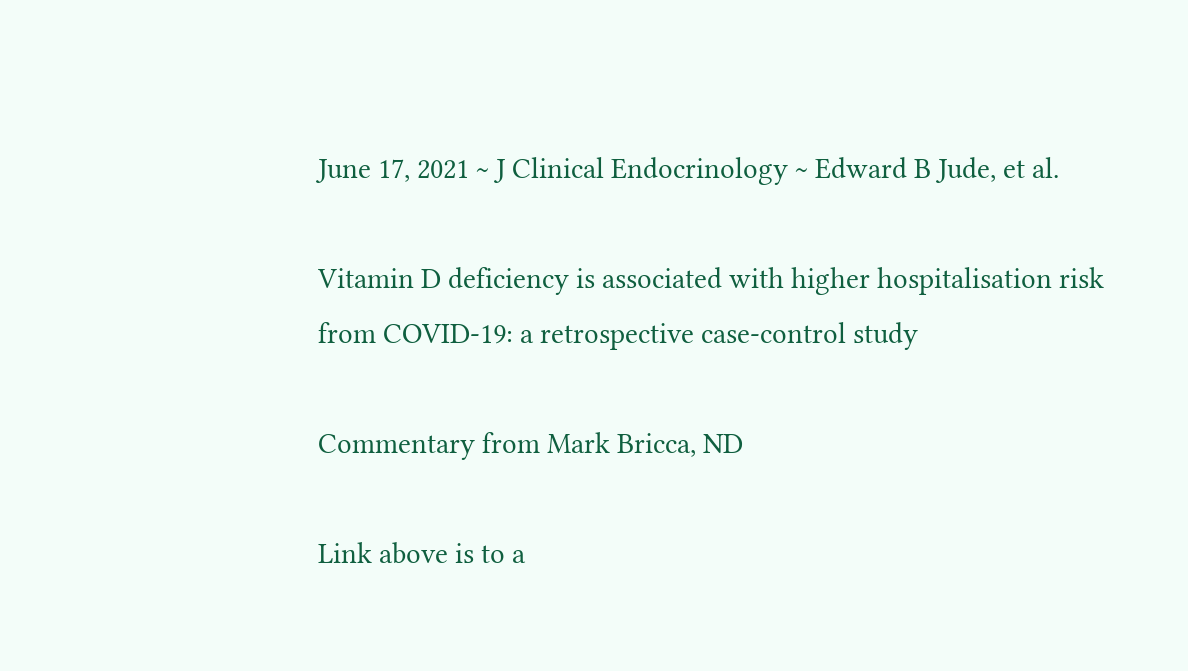June 17, 2021 ~ J Clinical Endocrinology ~ Edward B Jude, et al.

Vitamin D deficiency is associated with higher hospitalisation risk from COVID-19: a retrospective case-control study

Commentary from Mark Bricca, ND

Link above is to a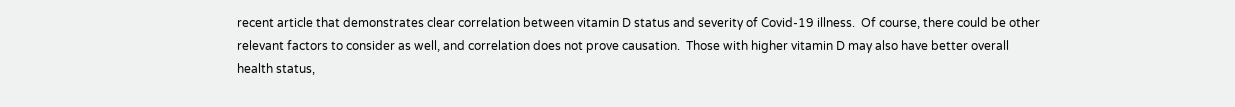recent article that demonstrates clear correlation between vitamin D status and severity of Covid-19 illness.  Of course, there could be other relevant factors to consider as well, and correlation does not prove causation.  Those with higher vitamin D may also have better overall health status,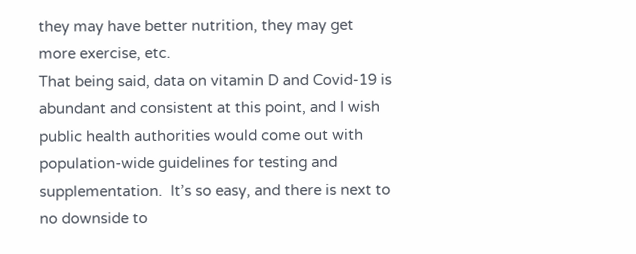they may have better nutrition, they may get more exercise, etc.
That being said, data on vitamin D and Covid-19 is abundant and consistent at this point, and I wish public health authorities would come out with population-wide guidelines for testing and supplementation.  It’s so easy, and there is next to no downside to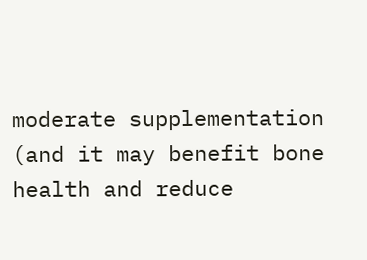moderate supplementation (and it may benefit bone health and reduce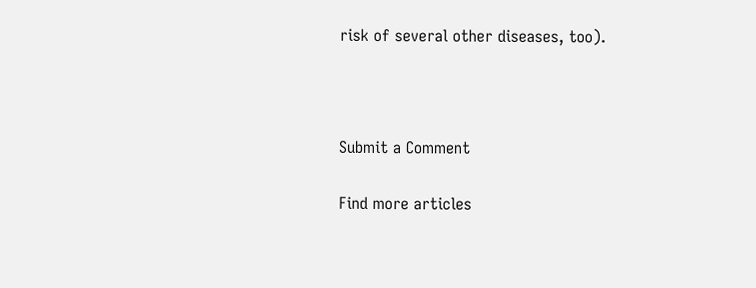risk of several other diseases, too).



Submit a Comment

Find more articles